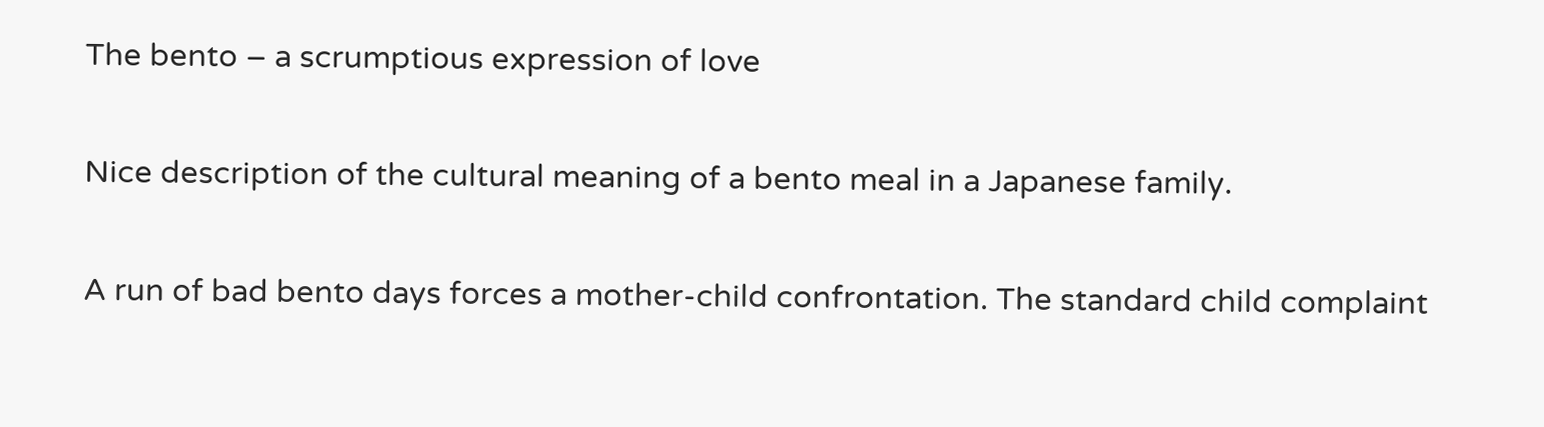The bento – a scrumptious expression of love

Nice description of the cultural meaning of a bento meal in a Japanese family.

A run of bad bento days forces a mother-child confrontation. The standard child complaint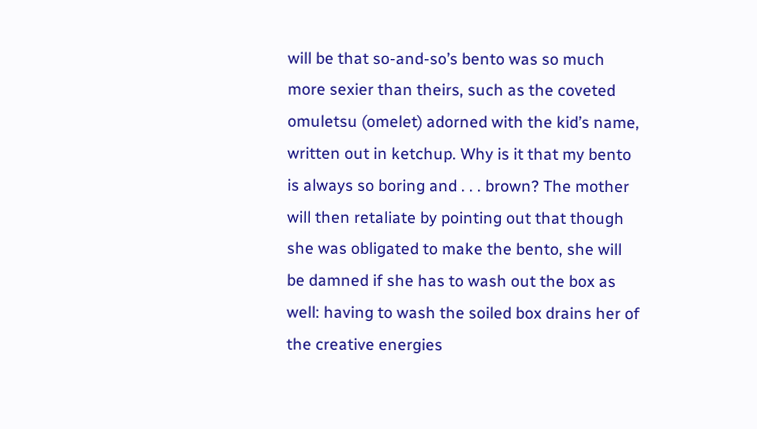will be that so-and-so’s bento was so much more sexier than theirs, such as the coveted omuletsu (omelet) adorned with the kid’s name, written out in ketchup. Why is it that my bento is always so boring and . . . brown? The mother will then retaliate by pointing out that though she was obligated to make the bento, she will be damned if she has to wash out the box as well: having to wash the soiled box drains her of the creative energies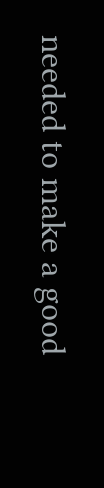needed to make a good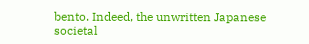bento. Indeed, the unwritten Japanese societal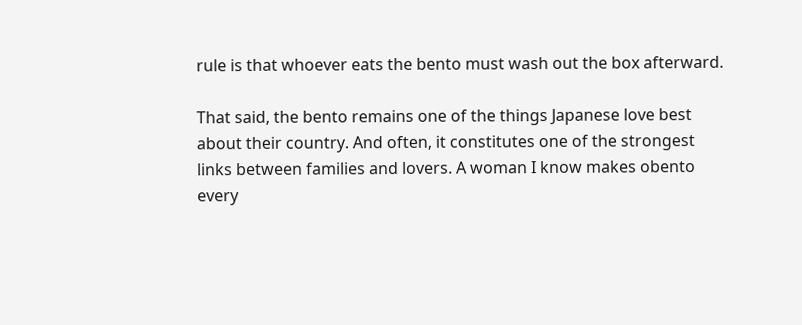rule is that whoever eats the bento must wash out the box afterward.

That said, the bento remains one of the things Japanese love best about their country. And often, it constitutes one of the strongest links between families and lovers. A woman I know makes obento every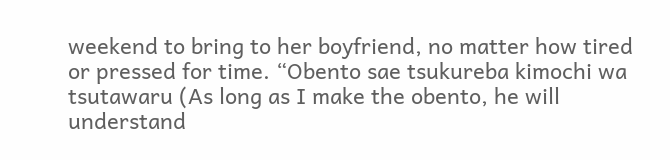weekend to bring to her boyfriend, no matter how tired or pressed for time. “Obento sae tsukureba kimochi wa tsutawaru (As long as I make the obento, he will understand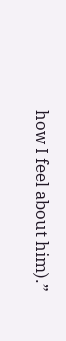how I feel about him).”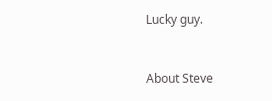Lucky guy.


About Steve